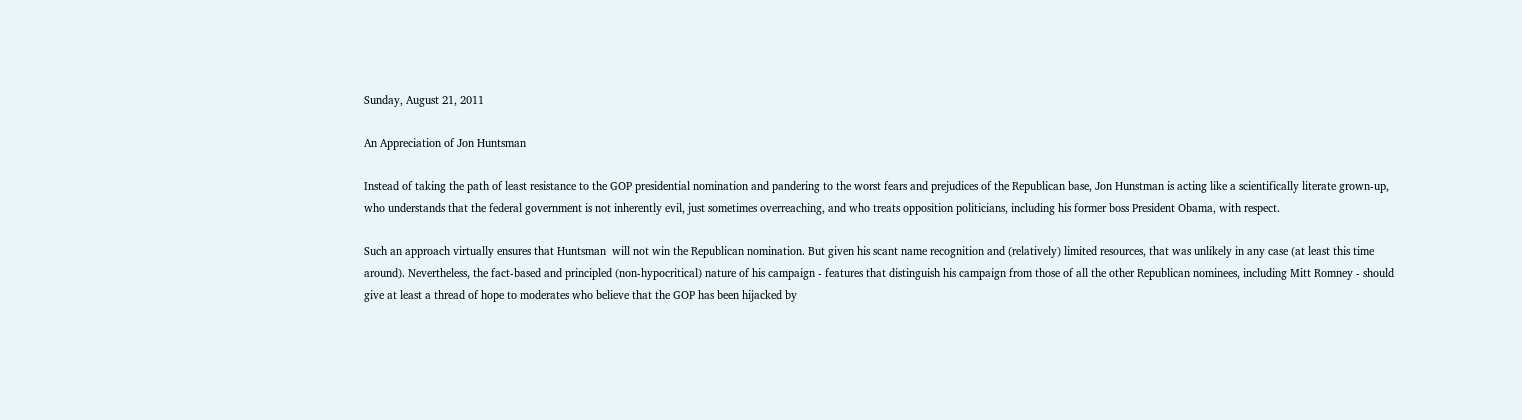Sunday, August 21, 2011

An Appreciation of Jon Huntsman

Instead of taking the path of least resistance to the GOP presidential nomination and pandering to the worst fears and prejudices of the Republican base, Jon Hunstman is acting like a scientifically literate grown-up, who understands that the federal government is not inherently evil, just sometimes overreaching, and who treats opposition politicians, including his former boss President Obama, with respect.

Such an approach virtually ensures that Huntsman  will not win the Republican nomination. But given his scant name recognition and (relatively) limited resources, that was unlikely in any case (at least this time around). Nevertheless, the fact-based and principled (non-hypocritical) nature of his campaign - features that distinguish his campaign from those of all the other Republican nominees, including Mitt Romney - should give at least a thread of hope to moderates who believe that the GOP has been hijacked by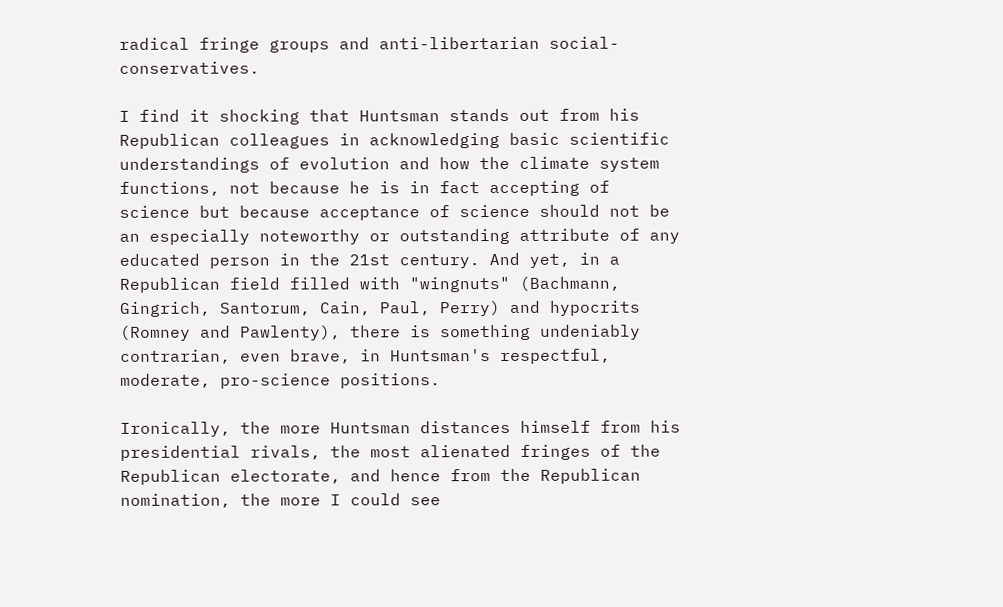radical fringe groups and anti-libertarian social-conservatives.

I find it shocking that Huntsman stands out from his Republican colleagues in acknowledging basic scientific understandings of evolution and how the climate system functions, not because he is in fact accepting of science but because acceptance of science should not be an especially noteworthy or outstanding attribute of any educated person in the 21st century. And yet, in a Republican field filled with "wingnuts" (Bachmann, Gingrich, Santorum, Cain, Paul, Perry) and hypocrits (Romney and Pawlenty), there is something undeniably contrarian, even brave, in Huntsman's respectful, moderate, pro-science positions.

Ironically, the more Huntsman distances himself from his presidential rivals, the most alienated fringes of the Republican electorate, and hence from the Republican nomination, the more I could see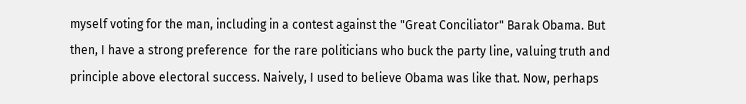myself voting for the man, including in a contest against the "Great Conciliator" Barak Obama. But then, I have a strong preference  for the rare politicians who buck the party line, valuing truth and principle above electoral success. Naively, I used to believe Obama was like that. Now, perhaps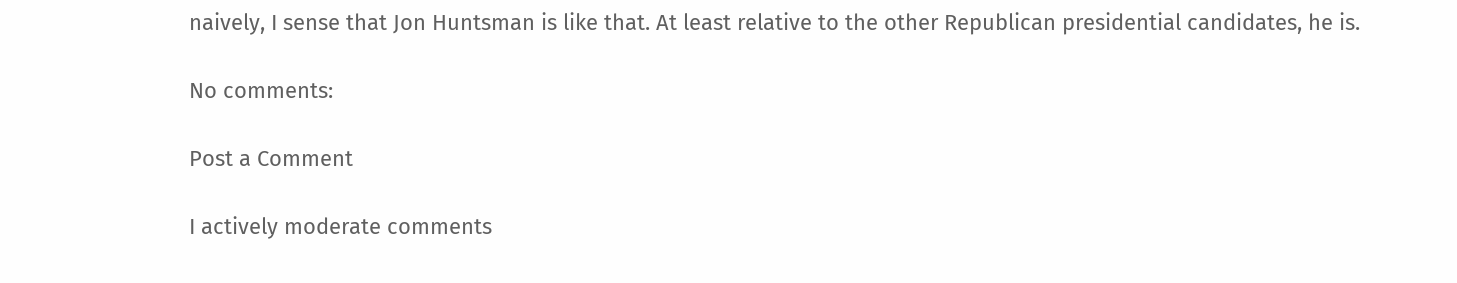naively, I sense that Jon Huntsman is like that. At least relative to the other Republican presidential candidates, he is.

No comments:

Post a Comment

I actively moderate comments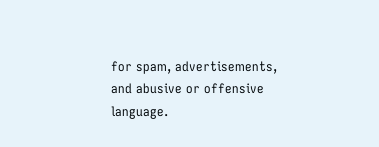for spam, advertisements, and abusive or offensive language.